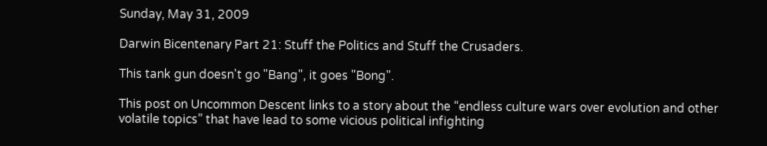Sunday, May 31, 2009

Darwin Bicentenary Part 21: Stuff the Politics and Stuff the Crusaders.

This tank gun doesn't go "Bang", it goes "Bong".

This post on Uncommon Descent links to a story about the “endless culture wars over evolution and other volatile topics” that have lead to some vicious political infighting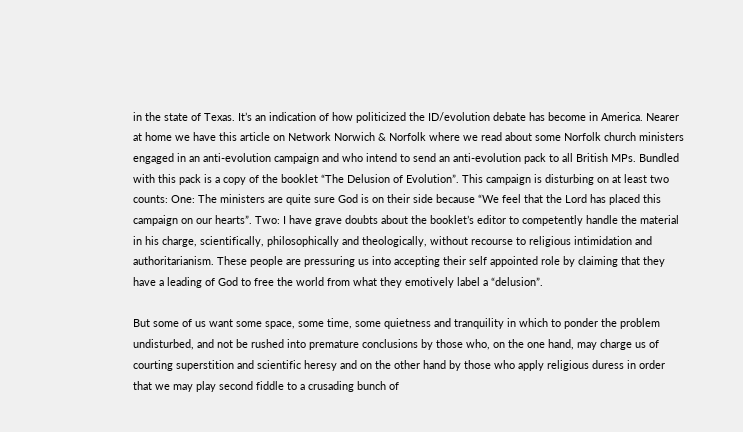in the state of Texas. It’s an indication of how politicized the ID/evolution debate has become in America. Nearer at home we have this article on Network Norwich & Norfolk where we read about some Norfolk church ministers engaged in an anti-evolution campaign and who intend to send an anti-evolution pack to all British MPs. Bundled with this pack is a copy of the booklet “The Delusion of Evolution”. This campaign is disturbing on at least two counts: One: The ministers are quite sure God is on their side because “We feel that the Lord has placed this campaign on our hearts”. Two: I have grave doubts about the booklet’s editor to competently handle the material in his charge, scientifically, philosophically and theologically, without recourse to religious intimidation and authoritarianism. These people are pressuring us into accepting their self appointed role by claiming that they have a leading of God to free the world from what they emotively label a “delusion”.

But some of us want some space, some time, some quietness and tranquility in which to ponder the problem undisturbed, and not be rushed into premature conclusions by those who, on the one hand, may charge us of courting superstition and scientific heresy and on the other hand by those who apply religious duress in order that we may play second fiddle to a crusading bunch of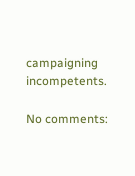campaigning incompetents.

No comments: